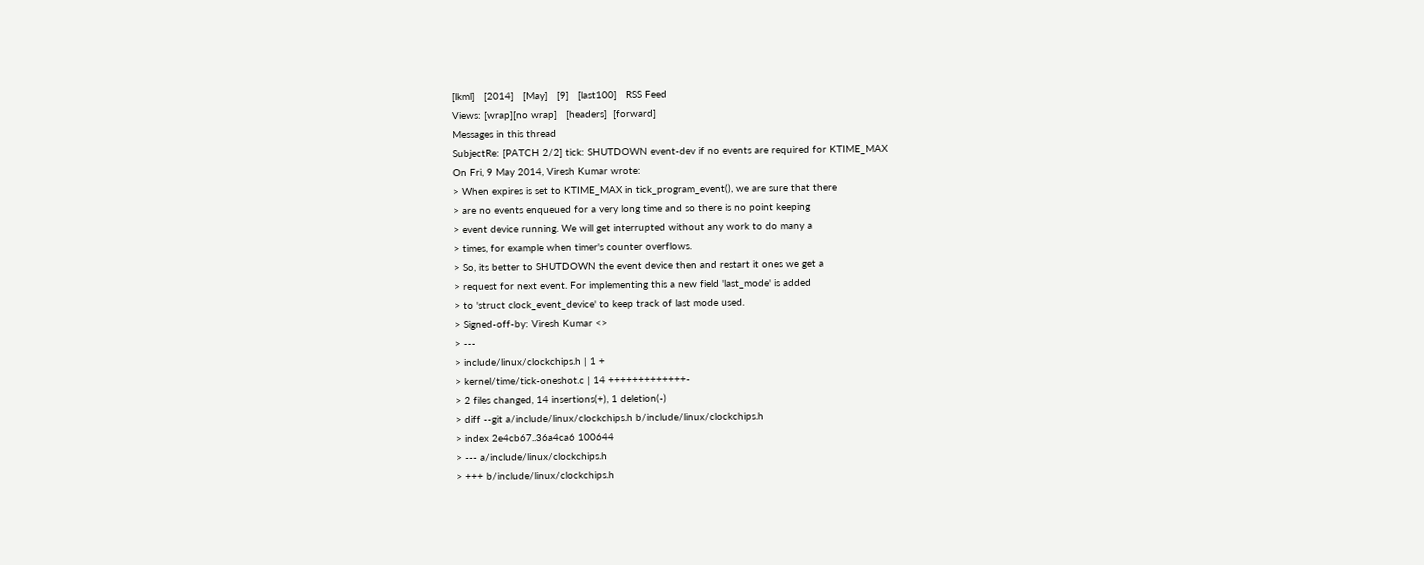[lkml]   [2014]   [May]   [9]   [last100]   RSS Feed
Views: [wrap][no wrap]   [headers]  [forward]
Messages in this thread
SubjectRe: [PATCH 2/2] tick: SHUTDOWN event-dev if no events are required for KTIME_MAX
On Fri, 9 May 2014, Viresh Kumar wrote:
> When expires is set to KTIME_MAX in tick_program_event(), we are sure that there
> are no events enqueued for a very long time and so there is no point keeping
> event device running. We will get interrupted without any work to do many a
> times, for example when timer's counter overflows.
> So, its better to SHUTDOWN the event device then and restart it ones we get a
> request for next event. For implementing this a new field 'last_mode' is added
> to 'struct clock_event_device' to keep track of last mode used.
> Signed-off-by: Viresh Kumar <>
> ---
> include/linux/clockchips.h | 1 +
> kernel/time/tick-oneshot.c | 14 +++++++++++++-
> 2 files changed, 14 insertions(+), 1 deletion(-)
> diff --git a/include/linux/clockchips.h b/include/linux/clockchips.h
> index 2e4cb67..36a4ca6 100644
> --- a/include/linux/clockchips.h
> +++ b/include/linux/clockchips.h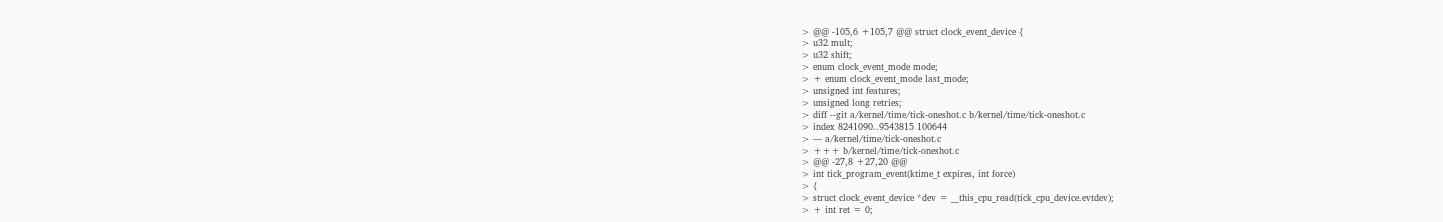> @@ -105,6 +105,7 @@ struct clock_event_device {
> u32 mult;
> u32 shift;
> enum clock_event_mode mode;
> + enum clock_event_mode last_mode;
> unsigned int features;
> unsigned long retries;
> diff --git a/kernel/time/tick-oneshot.c b/kernel/time/tick-oneshot.c
> index 8241090..9543815 100644
> --- a/kernel/time/tick-oneshot.c
> +++ b/kernel/time/tick-oneshot.c
> @@ -27,8 +27,20 @@
> int tick_program_event(ktime_t expires, int force)
> {
> struct clock_event_device *dev = __this_cpu_read(tick_cpu_device.evtdev);
> + int ret = 0;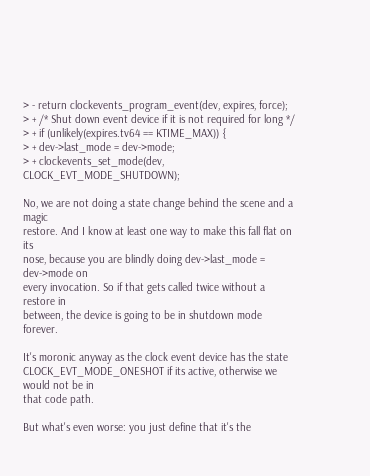> - return clockevents_program_event(dev, expires, force);
> + /* Shut down event device if it is not required for long */
> + if (unlikely(expires.tv64 == KTIME_MAX)) {
> + dev->last_mode = dev->mode;
> + clockevents_set_mode(dev, CLOCK_EVT_MODE_SHUTDOWN);

No, we are not doing a state change behind the scene and a magic
restore. And I know at least one way to make this fall flat on its
nose, because you are blindly doing dev->last_mode = dev->mode on
every invocation. So if that gets called twice without a restore in
between, the device is going to be in shutdown mode forever.

It's moronic anyway as the clock event device has the state
CLOCK_EVT_MODE_ONESHOT if its active, otherwise we would not be in
that code path.

But what's even worse: you just define that it's the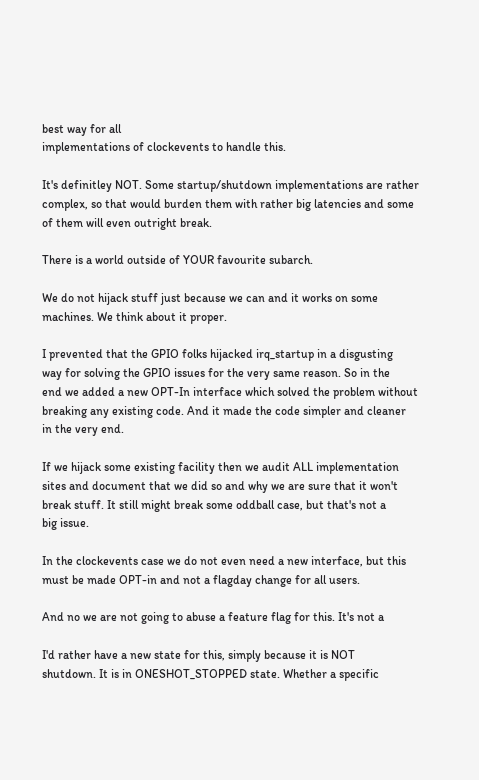best way for all
implementations of clockevents to handle this.

It's definitley NOT. Some startup/shutdown implementations are rather
complex, so that would burden them with rather big latencies and some
of them will even outright break.

There is a world outside of YOUR favourite subarch.

We do not hijack stuff just because we can and it works on some
machines. We think about it proper.

I prevented that the GPIO folks hijacked irq_startup in a disgusting
way for solving the GPIO issues for the very same reason. So in the
end we added a new OPT-In interface which solved the problem without
breaking any existing code. And it made the code simpler and cleaner
in the very end.

If we hijack some existing facility then we audit ALL implementation
sites and document that we did so and why we are sure that it won't
break stuff. It still might break some oddball case, but that's not a
big issue.

In the clockevents case we do not even need a new interface, but this
must be made OPT-in and not a flagday change for all users.

And no we are not going to abuse a feature flag for this. It's not a

I'd rather have a new state for this, simply because it is NOT
shutdown. It is in ONESHOT_STOPPED state. Whether a specific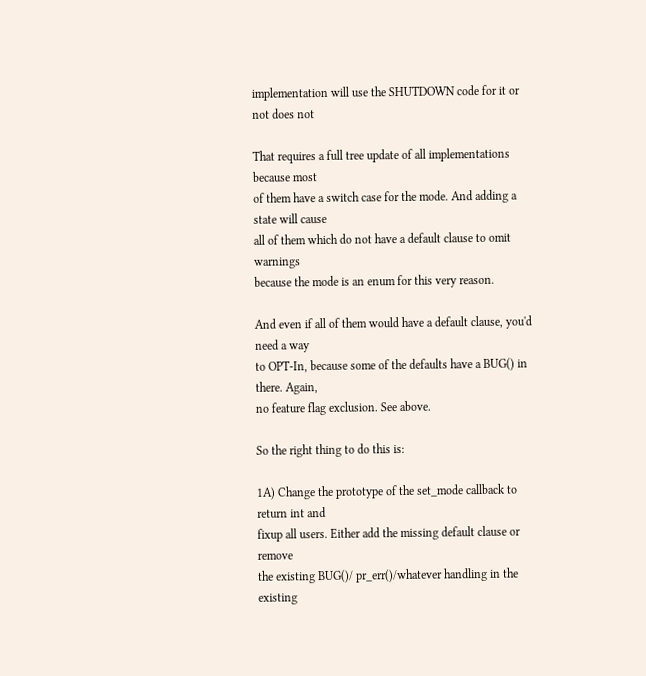implementation will use the SHUTDOWN code for it or not does not

That requires a full tree update of all implementations because most
of them have a switch case for the mode. And adding a state will cause
all of them which do not have a default clause to omit warnings
because the mode is an enum for this very reason.

And even if all of them would have a default clause, you'd need a way
to OPT-In, because some of the defaults have a BUG() in there. Again,
no feature flag exclusion. See above.

So the right thing to do this is:

1A) Change the prototype of the set_mode callback to return int and
fixup all users. Either add the missing default clause or remove
the existing BUG()/ pr_err()/whatever handling in the existing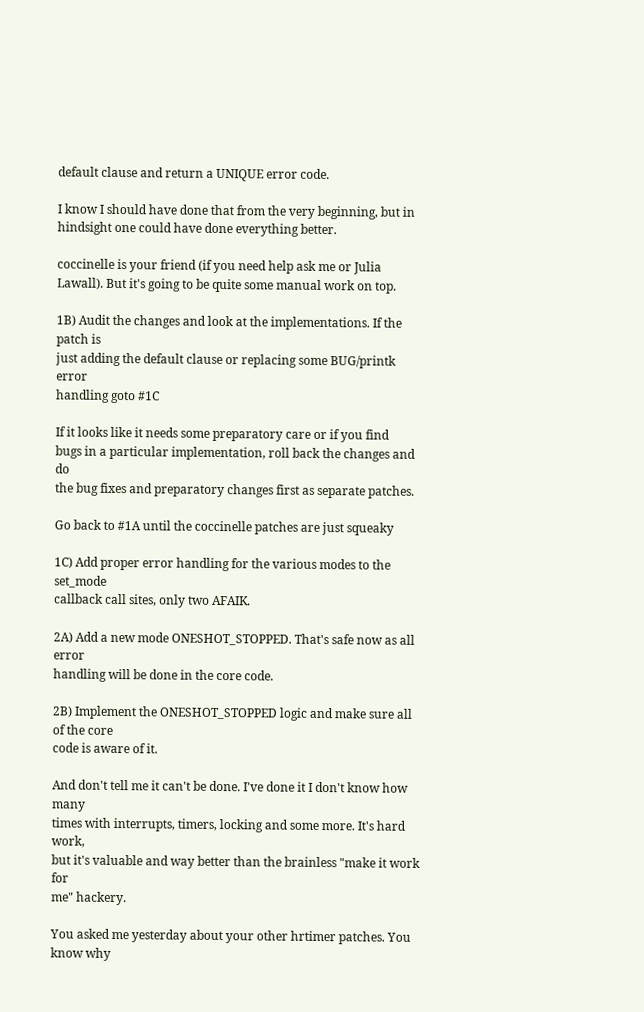default clause and return a UNIQUE error code.

I know I should have done that from the very beginning, but in
hindsight one could have done everything better.

coccinelle is your friend (if you need help ask me or Julia
Lawall). But it's going to be quite some manual work on top.

1B) Audit the changes and look at the implementations. If the patch is
just adding the default clause or replacing some BUG/printk error
handling goto #1C

If it looks like it needs some preparatory care or if you find
bugs in a particular implementation, roll back the changes and do
the bug fixes and preparatory changes first as separate patches.

Go back to #1A until the coccinelle patches are just squeaky

1C) Add proper error handling for the various modes to the set_mode
callback call sites, only two AFAIK.

2A) Add a new mode ONESHOT_STOPPED. That's safe now as all error
handling will be done in the core code.

2B) Implement the ONESHOT_STOPPED logic and make sure all of the core
code is aware of it.

And don't tell me it can't be done. I've done it I don't know how many
times with interrupts, timers, locking and some more. It's hard work,
but it's valuable and way better than the brainless "make it work for
me" hackery.

You asked me yesterday about your other hrtimer patches. You know why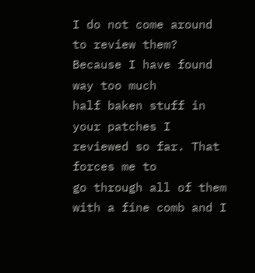I do not come around to review them? Because I have found way too much
half baken stuff in your patches I reviewed so far. That forces me to
go through all of them with a fine comb and I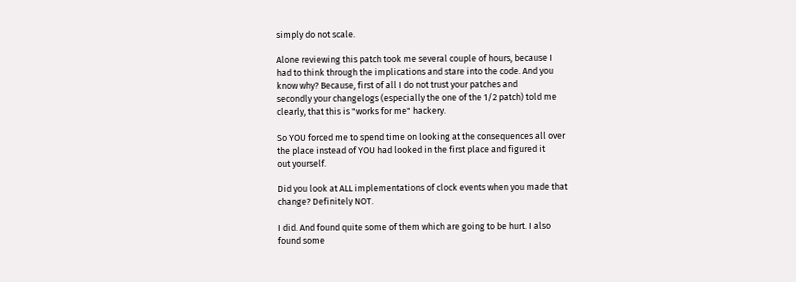simply do not scale.

Alone reviewing this patch took me several couple of hours, because I
had to think through the implications and stare into the code. And you
know why? Because, first of all I do not trust your patches and
secondly your changelogs (especially the one of the 1/2 patch) told me
clearly, that this is "works for me" hackery.

So YOU forced me to spend time on looking at the consequences all over
the place instead of YOU had looked in the first place and figured it
out yourself.

Did you look at ALL implementations of clock events when you made that
change? Definitely NOT.

I did. And found quite some of them which are going to be hurt. I also
found some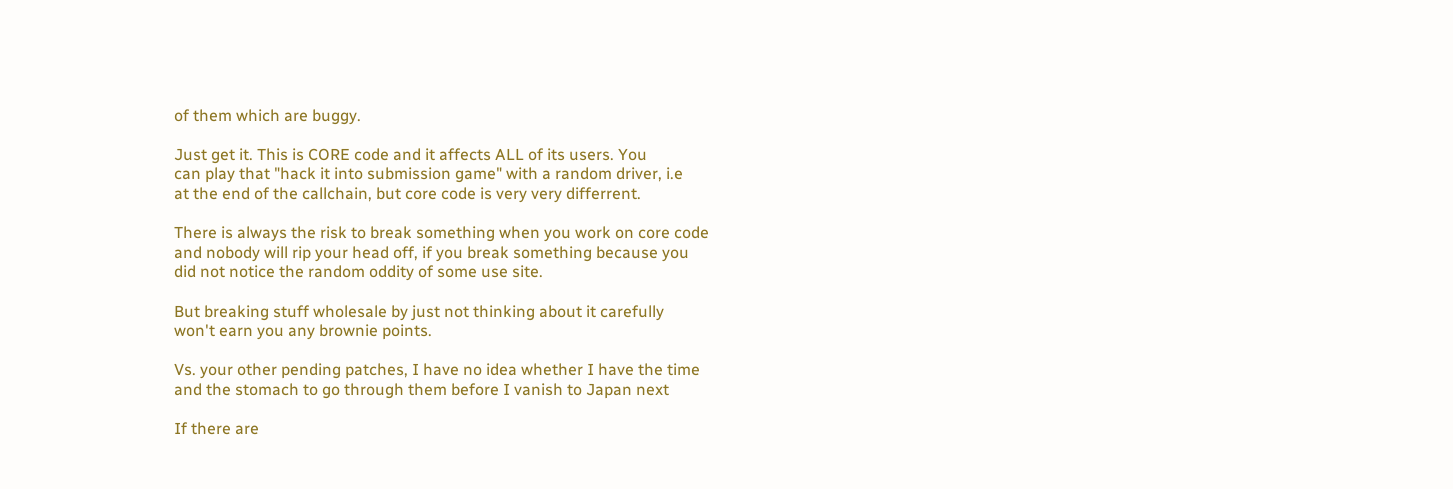of them which are buggy.

Just get it. This is CORE code and it affects ALL of its users. You
can play that "hack it into submission game" with a random driver, i.e
at the end of the callchain, but core code is very very differrent.

There is always the risk to break something when you work on core code
and nobody will rip your head off, if you break something because you
did not notice the random oddity of some use site.

But breaking stuff wholesale by just not thinking about it carefully
won't earn you any brownie points.

Vs. your other pending patches, I have no idea whether I have the time
and the stomach to go through them before I vanish to Japan next

If there are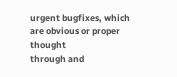urgent bugfixes, which are obvious or proper thought
through and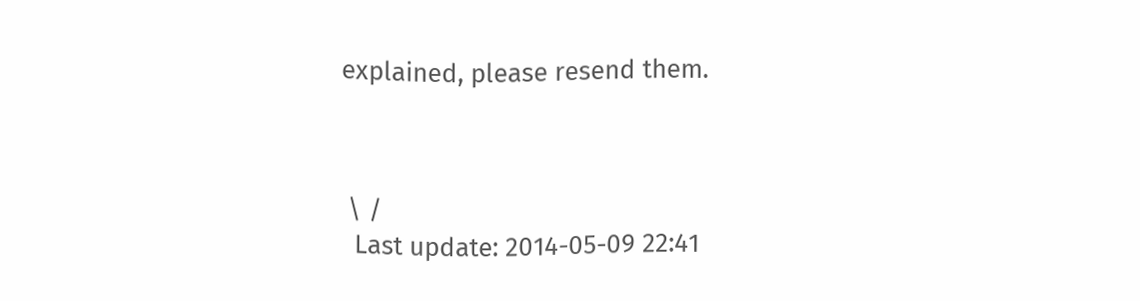explained, please resend them.



 \ /
  Last update: 2014-05-09 22:41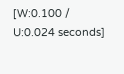[W:0.100 / U:0.024 seconds]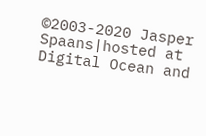©2003-2020 Jasper Spaans|hosted at Digital Ocean and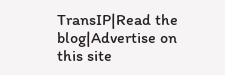TransIP|Read the blog|Advertise on this site